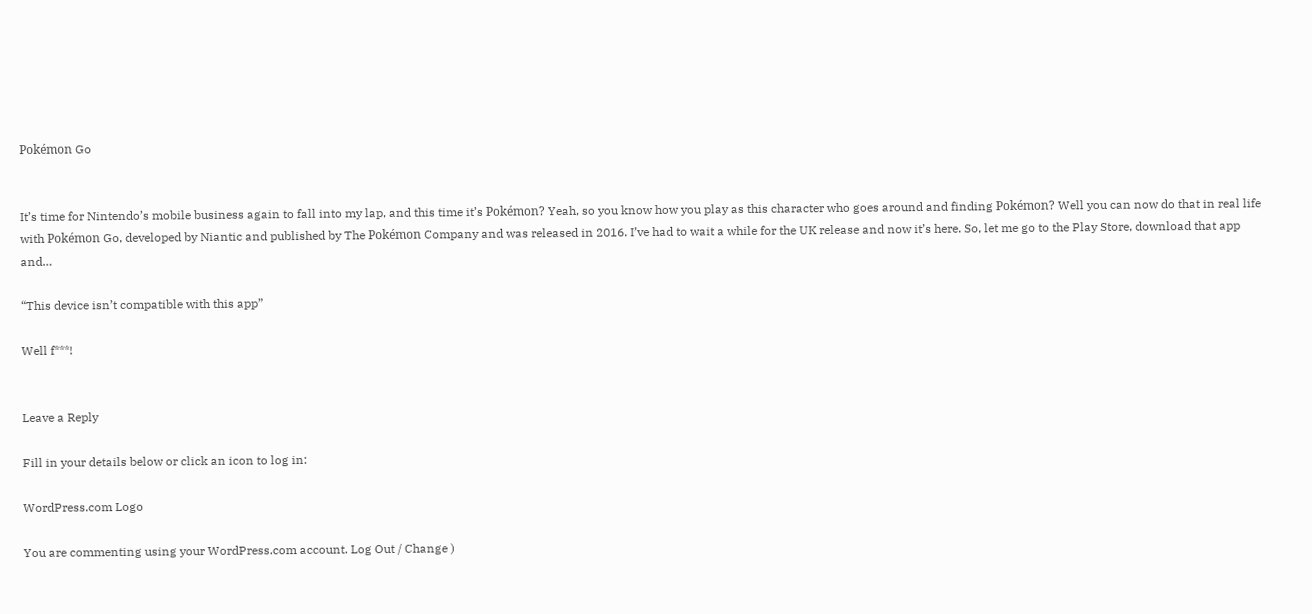Pokémon Go


It’s time for Nintendo’s mobile business again to fall into my lap, and this time it’s Pokémon? Yeah, so you know how you play as this character who goes around and finding Pokémon? Well you can now do that in real life with Pokémon Go, developed by Niantic and published by The Pokémon Company and was released in 2016. I’ve had to wait a while for the UK release and now it’s here. So, let me go to the Play Store, download that app and…

“This device isn’t compatible with this app”

Well f***!


Leave a Reply

Fill in your details below or click an icon to log in:

WordPress.com Logo

You are commenting using your WordPress.com account. Log Out / Change )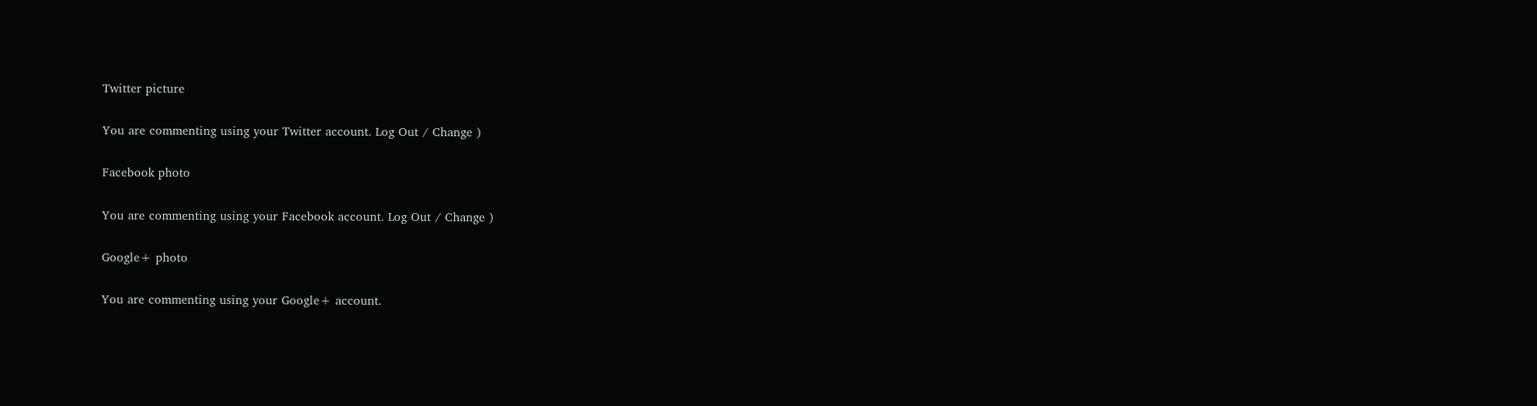Twitter picture

You are commenting using your Twitter account. Log Out / Change )

Facebook photo

You are commenting using your Facebook account. Log Out / Change )

Google+ photo

You are commenting using your Google+ account.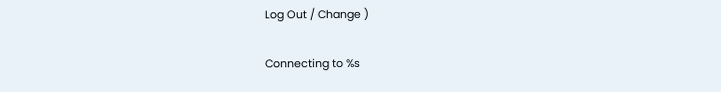Log Out / Change )

Connecting to %s